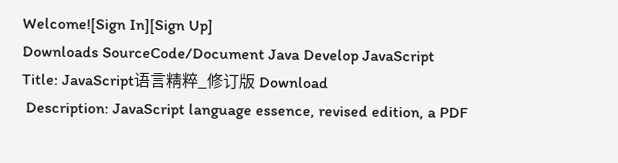Welcome![Sign In][Sign Up]
Downloads SourceCode/Document Java Develop JavaScript
Title: JavaScript语言精粹_修订版 Download
 Description: JavaScript language essence, revised edition, a PDF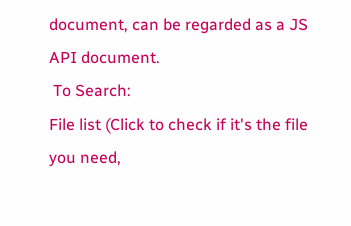document, can be regarded as a JS API document.
 To Search:
File list (Click to check if it's the file you need,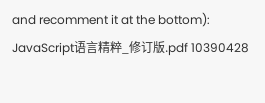and recomment it at the bottom):
JavaScript语言精粹_修订版.pdf 10390428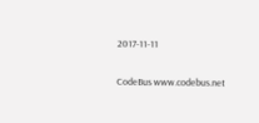2017-11-11

CodeBus www.codebus.net